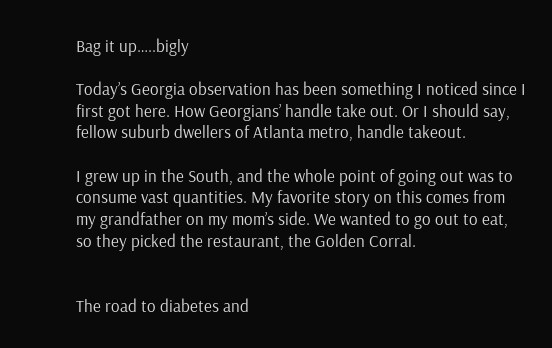Bag it up…..bigly

Today’s Georgia observation has been something I noticed since I first got here. How Georgians’ handle take out. Or I should say, fellow suburb dwellers of Atlanta metro, handle takeout.

I grew up in the South, and the whole point of going out was to consume vast quantities. My favorite story on this comes from my grandfather on my mom’s side. We wanted to go out to eat, so they picked the restaurant, the Golden Corral.


The road to diabetes and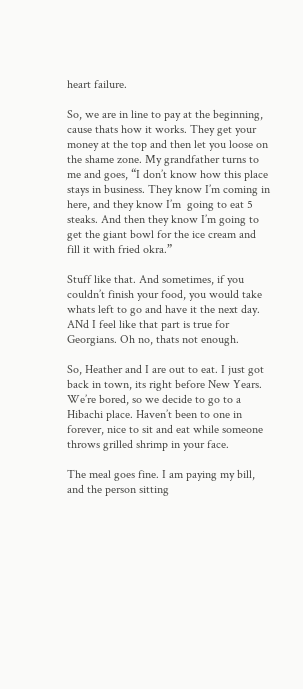heart failure.

So, we are in line to pay at the beginning, cause thats how it works. They get your money at the top and then let you loose on the shame zone. My grandfather turns to me and goes, “I don’t know how this place stays in business. They know I’m coming in here, and they know I’m  going to eat 5 steaks. And then they know I’m going to get the giant bowl for the ice cream and fill it with fried okra.”

Stuff like that. And sometimes, if you couldn’t finish your food, you would take whats left to go and have it the next day. ANd I feel like that part is true for Georgians. Oh no, thats not enough.

So, Heather and I are out to eat. I just got back in town, its right before New Years. We’re bored, so we decide to go to a Hibachi place. Haven’t been to one in forever, nice to sit and eat while someone throws grilled shrimp in your face.

The meal goes fine. I am paying my bill, and the person sitting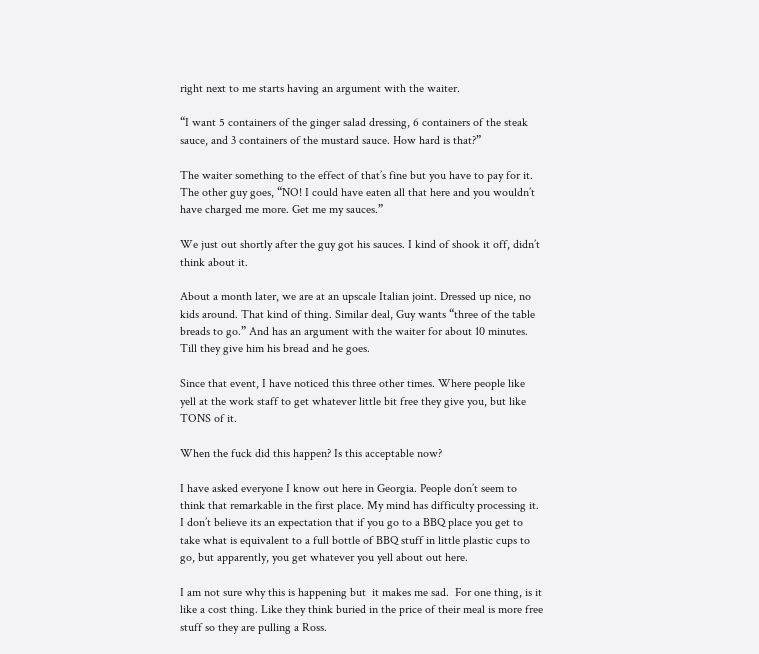right next to me starts having an argument with the waiter.

“I want 5 containers of the ginger salad dressing, 6 containers of the steak sauce, and 3 containers of the mustard sauce. How hard is that?”

The waiter something to the effect of that’s fine but you have to pay for it. The other guy goes, “NO! I could have eaten all that here and you wouldn’t have charged me more. Get me my sauces.”

We just out shortly after the guy got his sauces. I kind of shook it off, didn’t think about it.

About a month later, we are at an upscale Italian joint. Dressed up nice, no kids around. That kind of thing. Similar deal, Guy wants “three of the table breads to go.” And has an argument with the waiter for about 10 minutes. Till they give him his bread and he goes.

Since that event, I have noticed this three other times. Where people like yell at the work staff to get whatever little bit free they give you, but like TONS of it.

When the fuck did this happen? Is this acceptable now?

I have asked everyone I know out here in Georgia. People don’t seem to think that remarkable in the first place. My mind has difficulty processing it. I don’t believe its an expectation that if you go to a BBQ place you get to take what is equivalent to a full bottle of BBQ stuff in little plastic cups to go, but apparently, you get whatever you yell about out here.

I am not sure why this is happening but  it makes me sad.  For one thing, is it like a cost thing. Like they think buried in the price of their meal is more free stuff so they are pulling a Ross.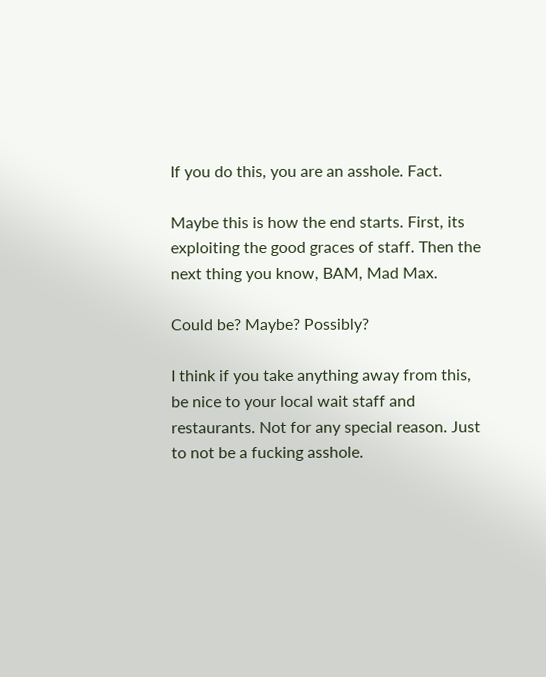If you do this, you are an asshole. Fact.

Maybe this is how the end starts. First, its exploiting the good graces of staff. Then the next thing you know, BAM, Mad Max.

Could be? Maybe? Possibly?

I think if you take anything away from this, be nice to your local wait staff and restaurants. Not for any special reason. Just to not be a fucking asshole.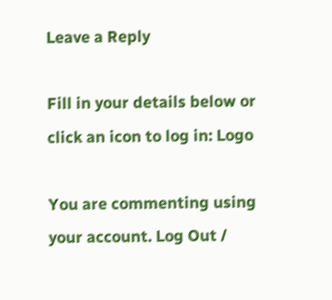Leave a Reply

Fill in your details below or click an icon to log in: Logo

You are commenting using your account. Log Out /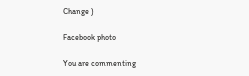Change )

Facebook photo

You are commenting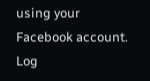using your Facebook account. Log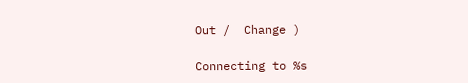Out /  Change )

Connecting to %s